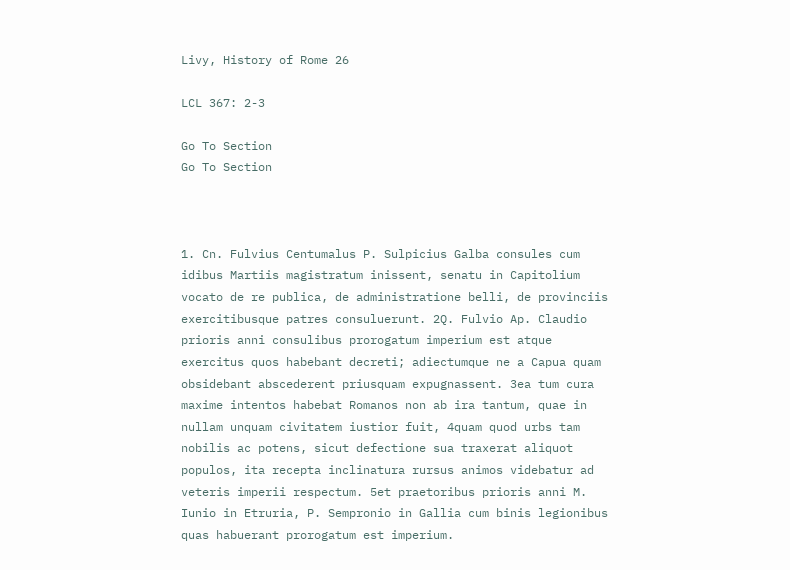Livy, History of Rome 26

LCL 367: 2-3

Go To Section
Go To Section



1. Cn. Fulvius Centumalus P. Sulpicius Galba consules cum idibus Martiis magistratum inissent, senatu in Capitolium vocato de re publica, de administratione belli, de provinciis exercitibusque patres consuluerunt. 2Q. Fulvio Ap. Claudio prioris anni consulibus prorogatum imperium est atque exercitus quos habebant decreti; adiectumque ne a Capua quam obsidebant abscederent priusquam expugnassent. 3ea tum cura maxime intentos habebat Romanos non ab ira tantum, quae in nullam unquam civitatem iustior fuit, 4quam quod urbs tam nobilis ac potens, sicut defectione sua traxerat aliquot populos, ita recepta inclinatura rursus animos videbatur ad veteris imperii respectum. 5et praetoribus prioris anni M. Iunio in Etruria, P. Sempronio in Gallia cum binis legionibus quas habuerant prorogatum est imperium.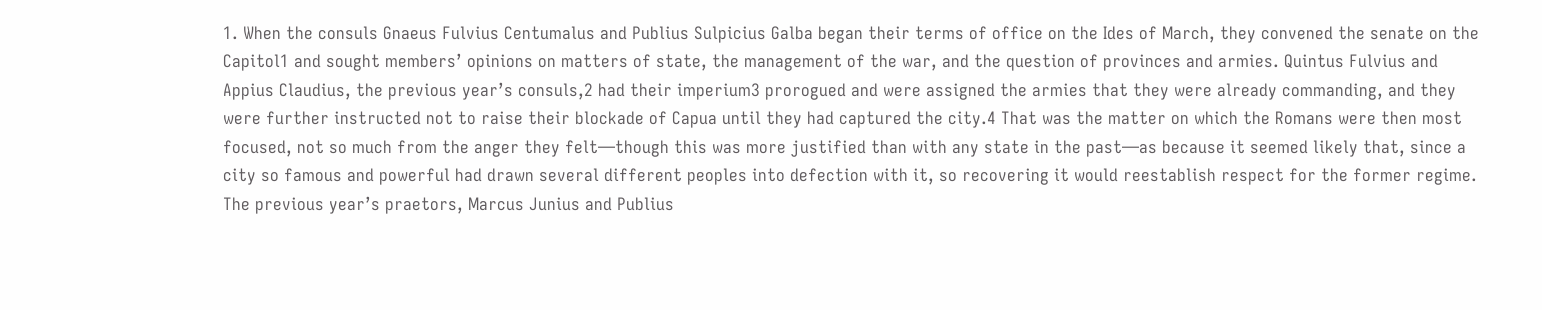1. When the consuls Gnaeus Fulvius Centumalus and Publius Sulpicius Galba began their terms of office on the Ides of March, they convened the senate on the Capitol1 and sought members’ opinions on matters of state, the management of the war, and the question of provinces and armies. Quintus Fulvius and Appius Claudius, the previous year’s consuls,2 had their imperium3 prorogued and were assigned the armies that they were already commanding, and they were further instructed not to raise their blockade of Capua until they had captured the city.4 That was the matter on which the Romans were then most focused, not so much from the anger they felt—though this was more justified than with any state in the past—as because it seemed likely that, since a city so famous and powerful had drawn several different peoples into defection with it, so recovering it would reestablish respect for the former regime. The previous year’s praetors, Marcus Junius and Publius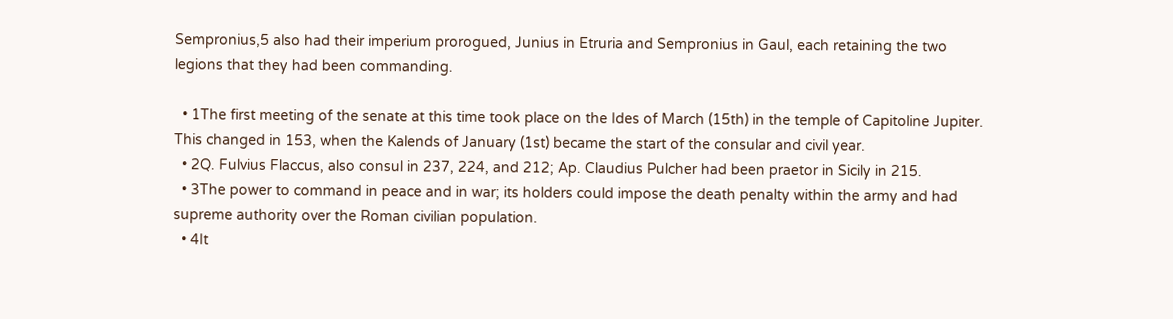Sempronius,5 also had their imperium prorogued, Junius in Etruria and Sempronius in Gaul, each retaining the two legions that they had been commanding.

  • 1The first meeting of the senate at this time took place on the Ides of March (15th) in the temple of Capitoline Jupiter. This changed in 153, when the Kalends of January (1st) became the start of the consular and civil year.
  • 2Q. Fulvius Flaccus, also consul in 237, 224, and 212; Ap. Claudius Pulcher had been praetor in Sicily in 215.
  • 3The power to command in peace and in war; its holders could impose the death penalty within the army and had supreme authority over the Roman civilian population.
  • 4It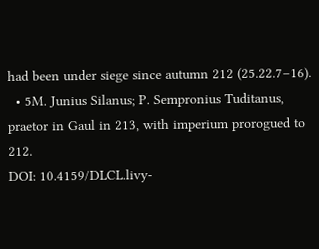had been under siege since autumn 212 (25.22.7–16).
  • 5M. Junius Silanus; P. Sempronius Tuditanus, praetor in Gaul in 213, with imperium prorogued to 212.
DOI: 10.4159/DLCL.livy-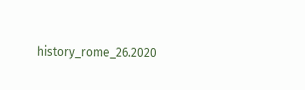history_rome_26.2020